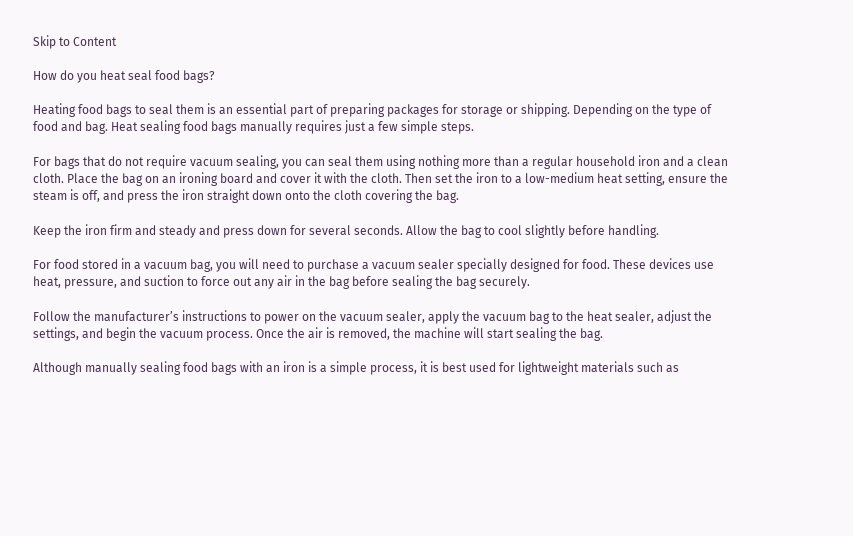Skip to Content

How do you heat seal food bags?

Heating food bags to seal them is an essential part of preparing packages for storage or shipping. Depending on the type of food and bag. Heat sealing food bags manually requires just a few simple steps.

For bags that do not require vacuum sealing, you can seal them using nothing more than a regular household iron and a clean cloth. Place the bag on an ironing board and cover it with the cloth. Then set the iron to a low-medium heat setting, ensure the steam is off, and press the iron straight down onto the cloth covering the bag.

Keep the iron firm and steady and press down for several seconds. Allow the bag to cool slightly before handling.

For food stored in a vacuum bag, you will need to purchase a vacuum sealer specially designed for food. These devices use heat, pressure, and suction to force out any air in the bag before sealing the bag securely.

Follow the manufacturer’s instructions to power on the vacuum sealer, apply the vacuum bag to the heat sealer, adjust the settings, and begin the vacuum process. Once the air is removed, the machine will start sealing the bag.

Although manually sealing food bags with an iron is a simple process, it is best used for lightweight materials such as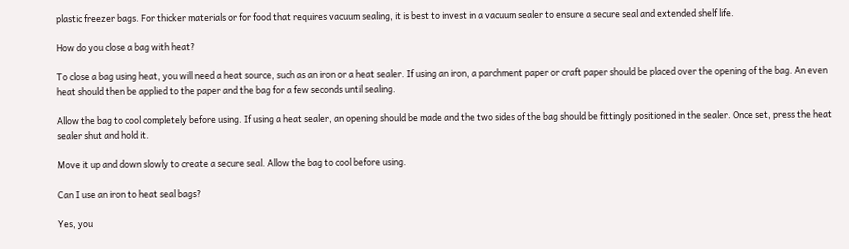plastic freezer bags. For thicker materials or for food that requires vacuum sealing, it is best to invest in a vacuum sealer to ensure a secure seal and extended shelf life.

How do you close a bag with heat?

To close a bag using heat, you will need a heat source, such as an iron or a heat sealer. If using an iron, a parchment paper or craft paper should be placed over the opening of the bag. An even heat should then be applied to the paper and the bag for a few seconds until sealing.

Allow the bag to cool completely before using. If using a heat sealer, an opening should be made and the two sides of the bag should be fittingly positioned in the sealer. Once set, press the heat sealer shut and hold it.

Move it up and down slowly to create a secure seal. Allow the bag to cool before using.

Can I use an iron to heat seal bags?

Yes, you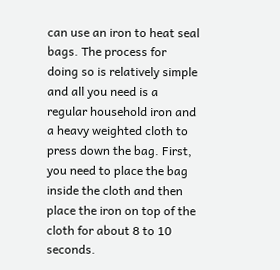can use an iron to heat seal bags. The process for doing so is relatively simple and all you need is a regular household iron and a heavy weighted cloth to press down the bag. First, you need to place the bag inside the cloth and then place the iron on top of the cloth for about 8 to 10 seconds.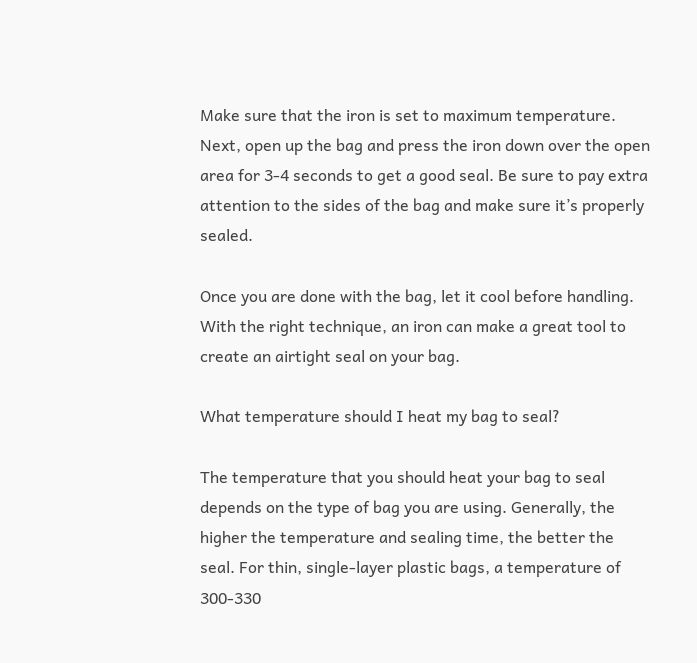Make sure that the iron is set to maximum temperature. Next, open up the bag and press the iron down over the open area for 3-4 seconds to get a good seal. Be sure to pay extra attention to the sides of the bag and make sure it’s properly sealed.

Once you are done with the bag, let it cool before handling. With the right technique, an iron can make a great tool to create an airtight seal on your bag.

What temperature should I heat my bag to seal?

The temperature that you should heat your bag to seal depends on the type of bag you are using. Generally, the higher the temperature and sealing time, the better the seal. For thin, single-layer plastic bags, a temperature of 300-330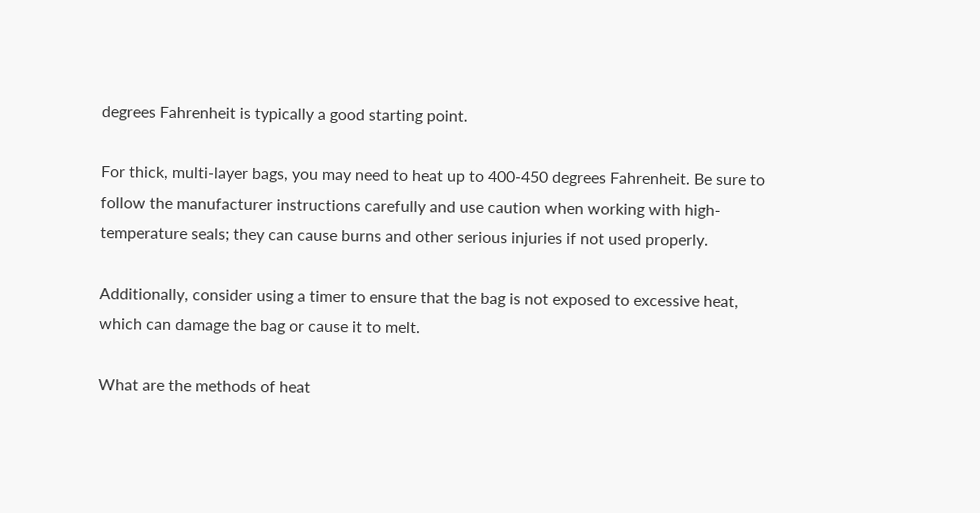degrees Fahrenheit is typically a good starting point.

For thick, multi-layer bags, you may need to heat up to 400-450 degrees Fahrenheit. Be sure to follow the manufacturer instructions carefully and use caution when working with high-temperature seals; they can cause burns and other serious injuries if not used properly.

Additionally, consider using a timer to ensure that the bag is not exposed to excessive heat, which can damage the bag or cause it to melt.

What are the methods of heat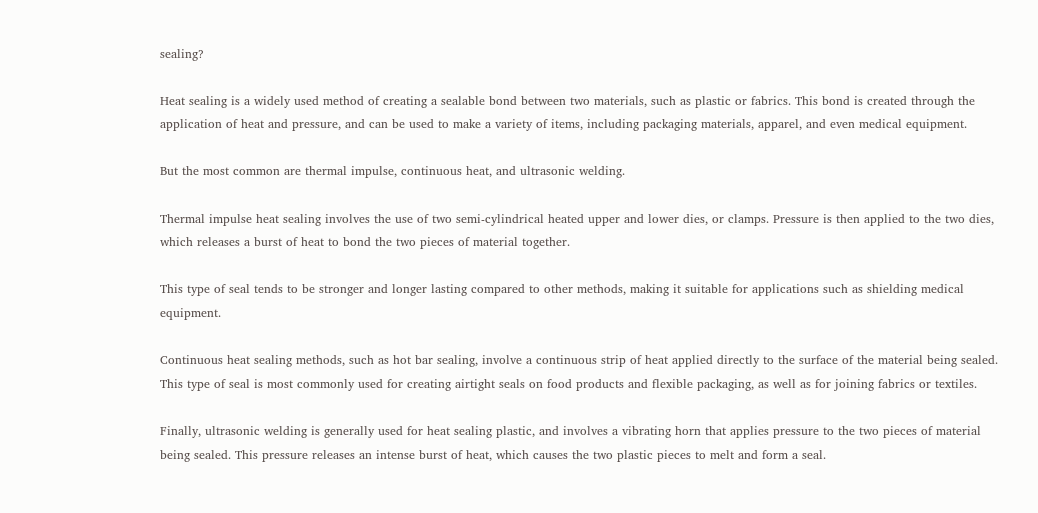sealing?

Heat sealing is a widely used method of creating a sealable bond between two materials, such as plastic or fabrics. This bond is created through the application of heat and pressure, and can be used to make a variety of items, including packaging materials, apparel, and even medical equipment.

But the most common are thermal impulse, continuous heat, and ultrasonic welding.

Thermal impulse heat sealing involves the use of two semi-cylindrical heated upper and lower dies, or clamps. Pressure is then applied to the two dies, which releases a burst of heat to bond the two pieces of material together.

This type of seal tends to be stronger and longer lasting compared to other methods, making it suitable for applications such as shielding medical equipment.

Continuous heat sealing methods, such as hot bar sealing, involve a continuous strip of heat applied directly to the surface of the material being sealed. This type of seal is most commonly used for creating airtight seals on food products and flexible packaging, as well as for joining fabrics or textiles.

Finally, ultrasonic welding is generally used for heat sealing plastic, and involves a vibrating horn that applies pressure to the two pieces of material being sealed. This pressure releases an intense burst of heat, which causes the two plastic pieces to melt and form a seal.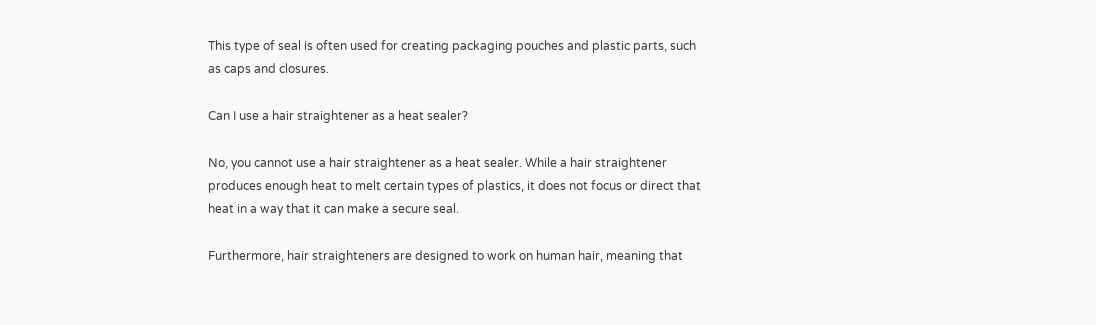This type of seal is often used for creating packaging pouches and plastic parts, such as caps and closures.

Can I use a hair straightener as a heat sealer?

No, you cannot use a hair straightener as a heat sealer. While a hair straightener produces enough heat to melt certain types of plastics, it does not focus or direct that heat in a way that it can make a secure seal.

Furthermore, hair straighteners are designed to work on human hair, meaning that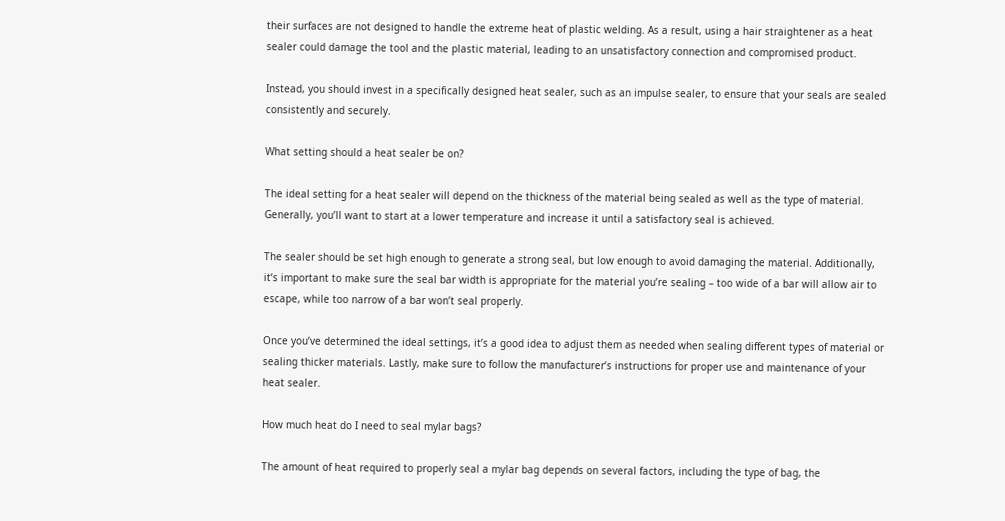their surfaces are not designed to handle the extreme heat of plastic welding. As a result, using a hair straightener as a heat sealer could damage the tool and the plastic material, leading to an unsatisfactory connection and compromised product.

Instead, you should invest in a specifically designed heat sealer, such as an impulse sealer, to ensure that your seals are sealed consistently and securely.

What setting should a heat sealer be on?

The ideal setting for a heat sealer will depend on the thickness of the material being sealed as well as the type of material. Generally, you’ll want to start at a lower temperature and increase it until a satisfactory seal is achieved.

The sealer should be set high enough to generate a strong seal, but low enough to avoid damaging the material. Additionally, it’s important to make sure the seal bar width is appropriate for the material you’re sealing – too wide of a bar will allow air to escape, while too narrow of a bar won’t seal properly.

Once you’ve determined the ideal settings, it’s a good idea to adjust them as needed when sealing different types of material or sealing thicker materials. Lastly, make sure to follow the manufacturer’s instructions for proper use and maintenance of your heat sealer.

How much heat do I need to seal mylar bags?

The amount of heat required to properly seal a mylar bag depends on several factors, including the type of bag, the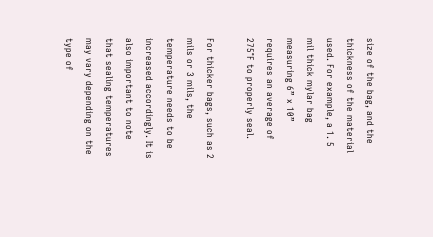size of the bag, and the thickness of the material used. For example, a 1. 5 mil thick mylar bag measuring 6” x 10” requires an average of 275°F to properly seal.

For thicker bags, such as 2 mils or 3 mils, the temperature needs to be increased accordingly. It is also important to note that sealing temperatures may vary depending on the type of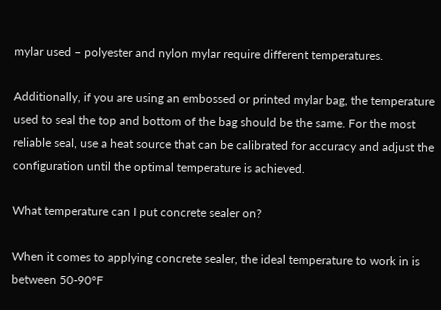mylar used – polyester and nylon mylar require different temperatures.

Additionally, if you are using an embossed or printed mylar bag, the temperature used to seal the top and bottom of the bag should be the same. For the most reliable seal, use a heat source that can be calibrated for accuracy and adjust the configuration until the optimal temperature is achieved.

What temperature can I put concrete sealer on?

When it comes to applying concrete sealer, the ideal temperature to work in is between 50-90°F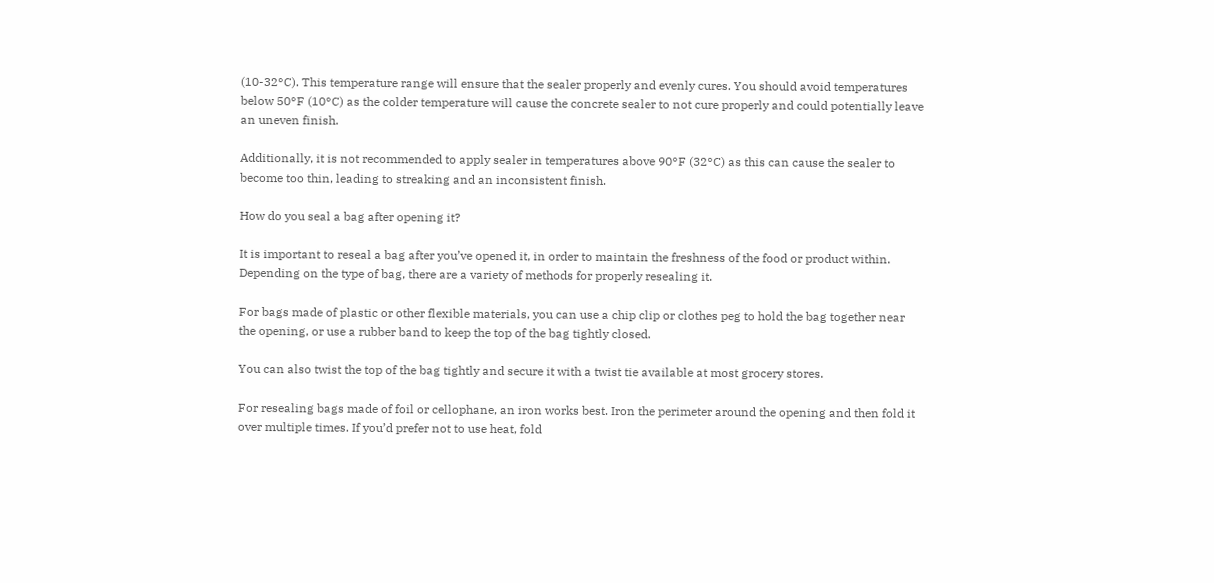(10-32°C). This temperature range will ensure that the sealer properly and evenly cures. You should avoid temperatures below 50°F (10°C) as the colder temperature will cause the concrete sealer to not cure properly and could potentially leave an uneven finish.

Additionally, it is not recommended to apply sealer in temperatures above 90°F (32°C) as this can cause the sealer to become too thin, leading to streaking and an inconsistent finish.

How do you seal a bag after opening it?

It is important to reseal a bag after you’ve opened it, in order to maintain the freshness of the food or product within. Depending on the type of bag, there are a variety of methods for properly resealing it.

For bags made of plastic or other flexible materials, you can use a chip clip or clothes peg to hold the bag together near the opening, or use a rubber band to keep the top of the bag tightly closed.

You can also twist the top of the bag tightly and secure it with a twist tie available at most grocery stores.

For resealing bags made of foil or cellophane, an iron works best. Iron the perimeter around the opening and then fold it over multiple times. If you’d prefer not to use heat, fold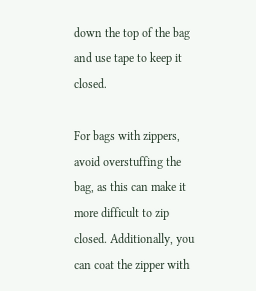down the top of the bag and use tape to keep it closed.

For bags with zippers, avoid overstuffing the bag, as this can make it more difficult to zip closed. Additionally, you can coat the zipper with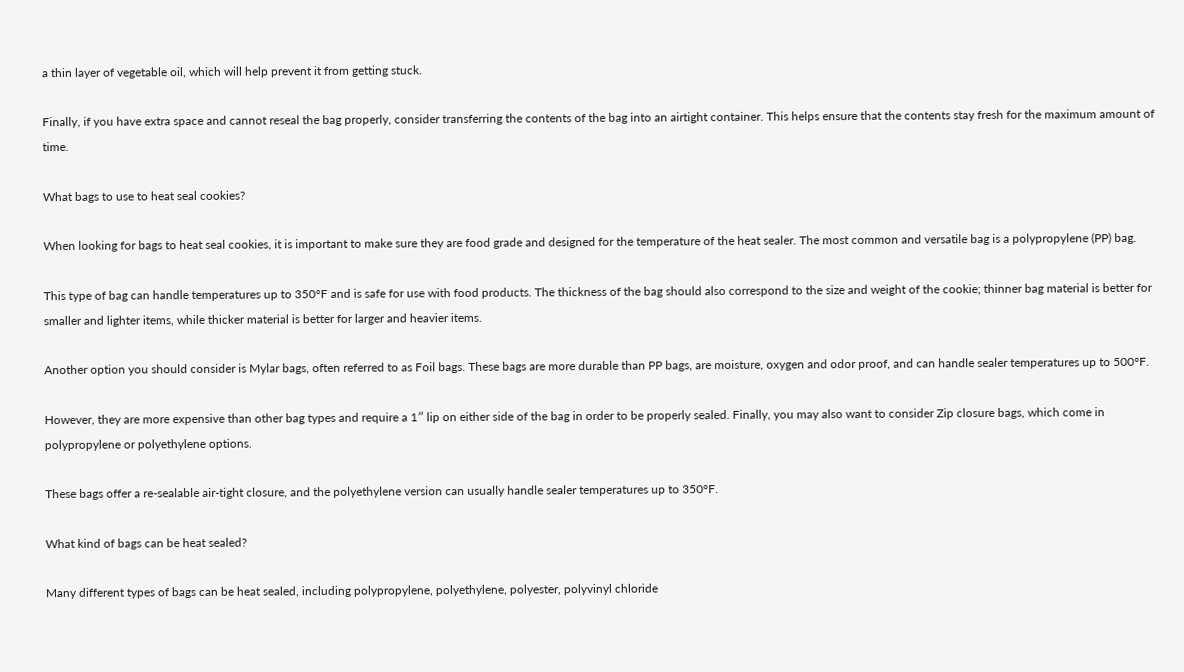a thin layer of vegetable oil, which will help prevent it from getting stuck.

Finally, if you have extra space and cannot reseal the bag properly, consider transferring the contents of the bag into an airtight container. This helps ensure that the contents stay fresh for the maximum amount of time.

What bags to use to heat seal cookies?

When looking for bags to heat seal cookies, it is important to make sure they are food grade and designed for the temperature of the heat sealer. The most common and versatile bag is a polypropylene (PP) bag.

This type of bag can handle temperatures up to 350°F and is safe for use with food products. The thickness of the bag should also correspond to the size and weight of the cookie; thinner bag material is better for smaller and lighter items, while thicker material is better for larger and heavier items.

Another option you should consider is Mylar bags, often referred to as Foil bags. These bags are more durable than PP bags, are moisture, oxygen and odor proof, and can handle sealer temperatures up to 500°F.

However, they are more expensive than other bag types and require a 1″ lip on either side of the bag in order to be properly sealed. Finally, you may also want to consider Zip closure bags, which come in polypropylene or polyethylene options.

These bags offer a re-sealable air-tight closure, and the polyethylene version can usually handle sealer temperatures up to 350°F.

What kind of bags can be heat sealed?

Many different types of bags can be heat sealed, including polypropylene, polyethylene, polyester, polyvinyl chloride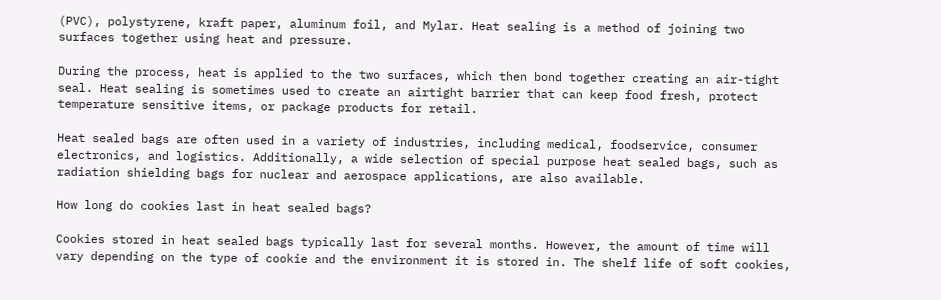(PVC), polystyrene, kraft paper, aluminum foil, and Mylar. Heat sealing is a method of joining two surfaces together using heat and pressure.

During the process, heat is applied to the two surfaces, which then bond together creating an air-tight seal. Heat sealing is sometimes used to create an airtight barrier that can keep food fresh, protect temperature sensitive items, or package products for retail.

Heat sealed bags are often used in a variety of industries, including medical, foodservice, consumer electronics, and logistics. Additionally, a wide selection of special purpose heat sealed bags, such as radiation shielding bags for nuclear and aerospace applications, are also available.

How long do cookies last in heat sealed bags?

Cookies stored in heat sealed bags typically last for several months. However, the amount of time will vary depending on the type of cookie and the environment it is stored in. The shelf life of soft cookies,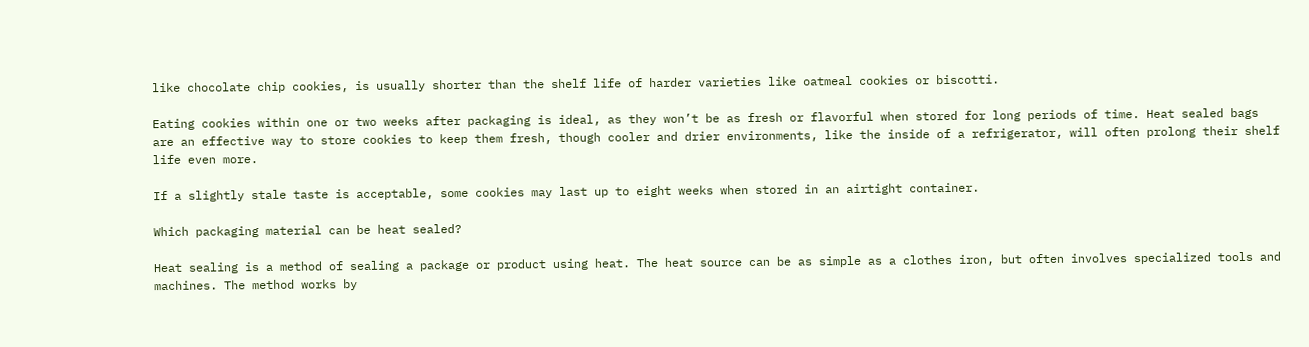like chocolate chip cookies, is usually shorter than the shelf life of harder varieties like oatmeal cookies or biscotti.

Eating cookies within one or two weeks after packaging is ideal, as they won’t be as fresh or flavorful when stored for long periods of time. Heat sealed bags are an effective way to store cookies to keep them fresh, though cooler and drier environments, like the inside of a refrigerator, will often prolong their shelf life even more.

If a slightly stale taste is acceptable, some cookies may last up to eight weeks when stored in an airtight container.

Which packaging material can be heat sealed?

Heat sealing is a method of sealing a package or product using heat. The heat source can be as simple as a clothes iron, but often involves specialized tools and machines. The method works by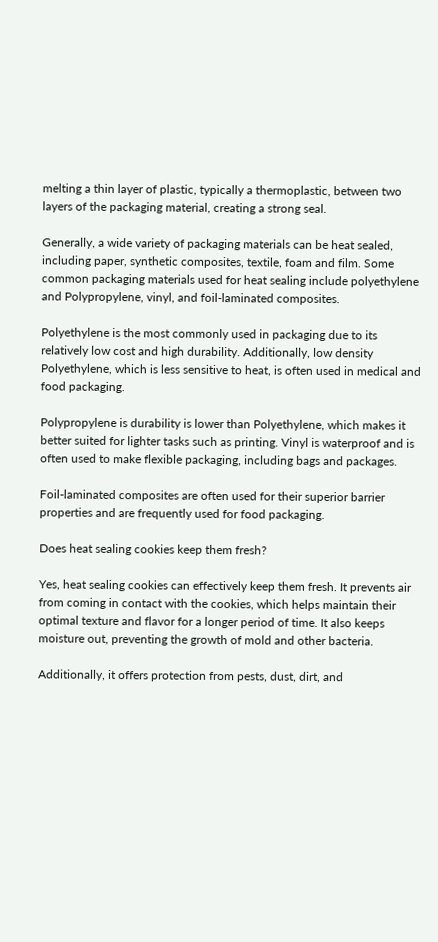melting a thin layer of plastic, typically a thermoplastic, between two layers of the packaging material, creating a strong seal.

Generally, a wide variety of packaging materials can be heat sealed, including paper, synthetic composites, textile, foam and film. Some common packaging materials used for heat sealing include polyethylene and Polypropylene, vinyl, and foil-laminated composites.

Polyethylene is the most commonly used in packaging due to its relatively low cost and high durability. Additionally, low density Polyethylene, which is less sensitive to heat, is often used in medical and food packaging.

Polypropylene is durability is lower than Polyethylene, which makes it better suited for lighter tasks such as printing. Vinyl is waterproof and is often used to make flexible packaging, including bags and packages.

Foil-laminated composites are often used for their superior barrier properties and are frequently used for food packaging.

Does heat sealing cookies keep them fresh?

Yes, heat sealing cookies can effectively keep them fresh. It prevents air from coming in contact with the cookies, which helps maintain their optimal texture and flavor for a longer period of time. It also keeps moisture out, preventing the growth of mold and other bacteria.

Additionally, it offers protection from pests, dust, dirt, and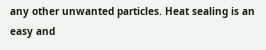any other unwanted particles. Heat sealing is an easy and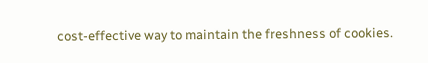cost-effective way to maintain the freshness of cookies.